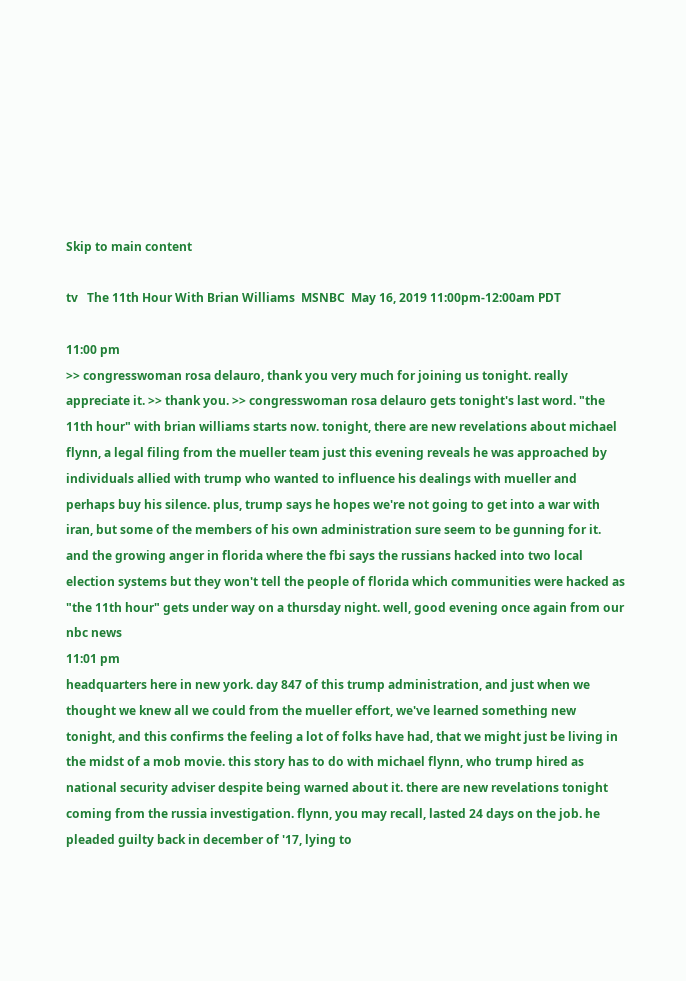Skip to main content

tv   The 11th Hour With Brian Williams  MSNBC  May 16, 2019 11:00pm-12:00am PDT

11:00 pm
>> congresswoman rosa delauro, thank you very much for joining us tonight. really appreciate it. >> thank you. >> congresswoman rosa delauro gets tonight's last word. "the 11th hour" with brian williams starts now. tonight, there are new revelations about michael flynn, a legal filing from the mueller team just this evening reveals he was approached by individuals allied with trump who wanted to influence his dealings with mueller and perhaps buy his silence. plus, trump says he hopes we're not going to get into a war with iran, but some of the members of his own administration sure seem to be gunning for it. and the growing anger in florida where the fbi says the russians hacked into two local election systems but they won't tell the people of florida which communities were hacked as "the 11th hour" gets under way on a thursday night. well, good evening once again from our nbc news
11:01 pm
headquarters here in new york. day 847 of this trump administration, and just when we thought we knew all we could from the mueller effort, we've learned something new tonight, and this confirms the feeling a lot of folks have had, that we might just be living in the midst of a mob movie. this story has to do with michael flynn, who trump hired as national security adviser despite being warned about it. there are new revelations tonight coming from the russia investigation. flynn, you may recall, lasted 24 days on the job. he pleaded guilty back in december of '17, lying to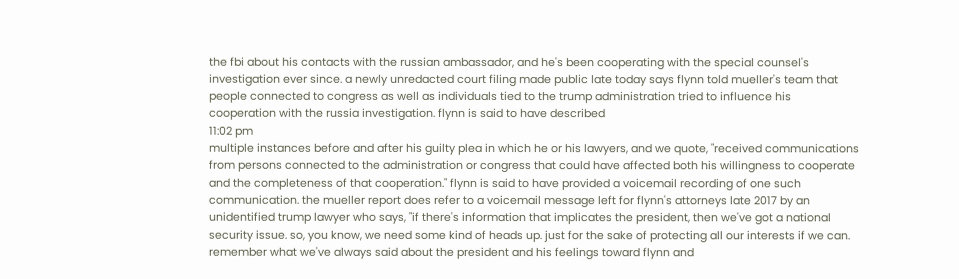the fbi about his contacts with the russian ambassador, and he's been cooperating with the special counsel's investigation ever since. a newly unredacted court filing made public late today says flynn told mueller's team that people connected to congress as well as individuals tied to the trump administration tried to influence his cooperation with the russia investigation. flynn is said to have described
11:02 pm
multiple instances before and after his guilty plea in which he or his lawyers, and we quote, "received communications from persons connected to the administration or congress that could have affected both his willingness to cooperate and the completeness of that cooperation." flynn is said to have provided a voicemail recording of one such communication. the mueller report does refer to a voicemail message left for flynn's attorneys late 2017 by an unidentified trump lawyer who says, "if there's information that implicates the president, then we've got a national security issue. so, you know, we need some kind of heads up. just for the sake of protecting all our interests if we can. remember what we've always said about the president and his feelings toward flynn and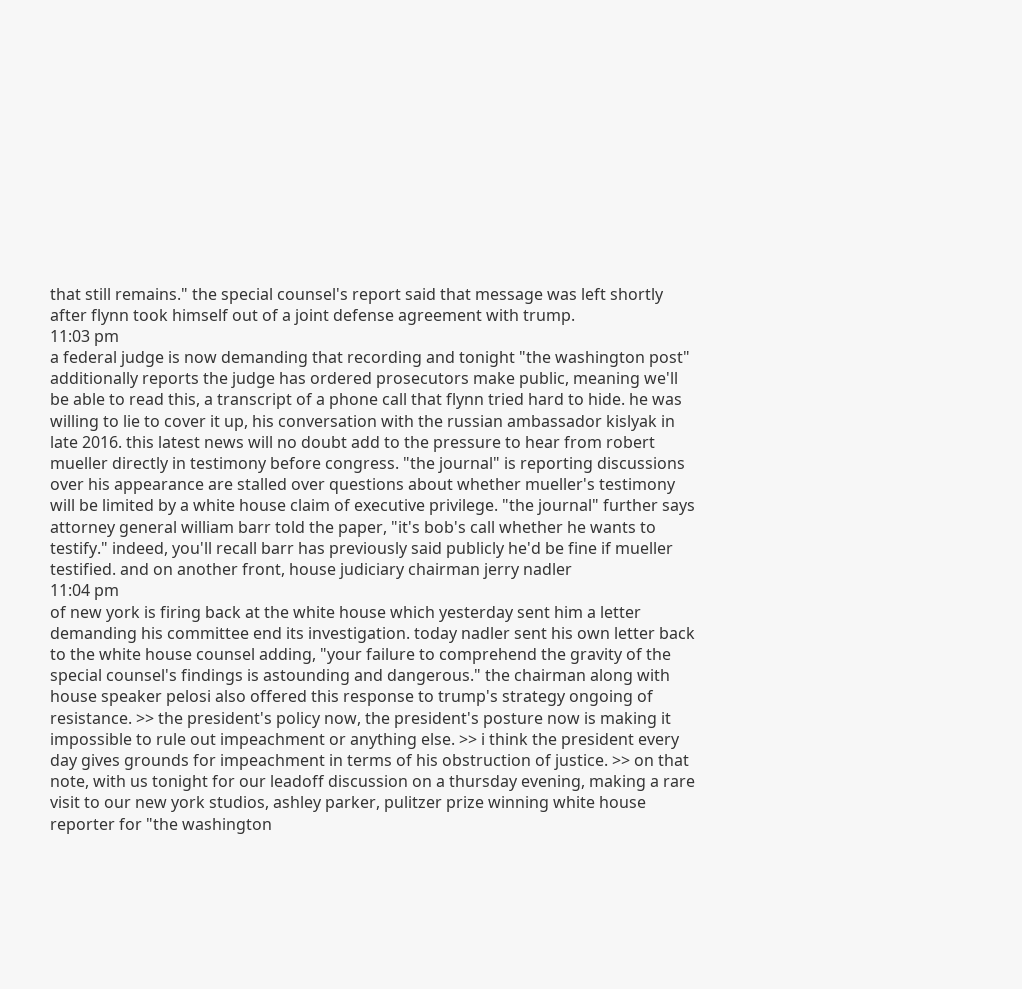that still remains." the special counsel's report said that message was left shortly after flynn took himself out of a joint defense agreement with trump.
11:03 pm
a federal judge is now demanding that recording and tonight "the washington post" additionally reports the judge has ordered prosecutors make public, meaning we'll be able to read this, a transcript of a phone call that flynn tried hard to hide. he was willing to lie to cover it up, his conversation with the russian ambassador kislyak in late 2016. this latest news will no doubt add to the pressure to hear from robert mueller directly in testimony before congress. "the journal" is reporting discussions over his appearance are stalled over questions about whether mueller's testimony will be limited by a white house claim of executive privilege. "the journal" further says attorney general william barr told the paper, "it's bob's call whether he wants to testify." indeed, you'll recall barr has previously said publicly he'd be fine if mueller testified. and on another front, house judiciary chairman jerry nadler
11:04 pm
of new york is firing back at the white house which yesterday sent him a letter demanding his committee end its investigation. today nadler sent his own letter back to the white house counsel adding, "your failure to comprehend the gravity of the special counsel's findings is astounding and dangerous." the chairman along with house speaker pelosi also offered this response to trump's strategy ongoing of resistance. >> the president's policy now, the president's posture now is making it impossible to rule out impeachment or anything else. >> i think the president every day gives grounds for impeachment in terms of his obstruction of justice. >> on that note, with us tonight for our leadoff discussion on a thursday evening, making a rare visit to our new york studios, ashley parker, pulitzer prize winning white house reporter for "the washington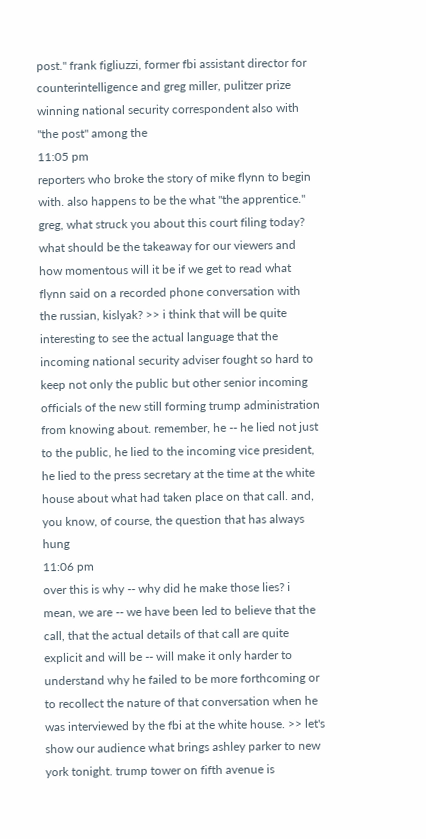post." frank figliuzzi, former fbi assistant director for counterintelligence and greg miller, pulitzer prize winning national security correspondent also with "the post" among the
11:05 pm
reporters who broke the story of mike flynn to begin with. also happens to be the what "the apprentice." greg, what struck you about this court filing today? what should be the takeaway for our viewers and how momentous will it be if we get to read what flynn said on a recorded phone conversation with the russian, kislyak? >> i think that will be quite interesting to see the actual language that the incoming national security adviser fought so hard to keep not only the public but other senior incoming officials of the new still forming trump administration from knowing about. remember, he -- he lied not just to the public, he lied to the incoming vice president, he lied to the press secretary at the time at the white house about what had taken place on that call. and, you know, of course, the question that has always hung
11:06 pm
over this is why -- why did he make those lies? i mean, we are -- we have been led to believe that the call, that the actual details of that call are quite explicit and will be -- will make it only harder to understand why he failed to be more forthcoming or to recollect the nature of that conversation when he was interviewed by the fbi at the white house. >> let's show our audience what brings ashley parker to new york tonight. trump tower on fifth avenue is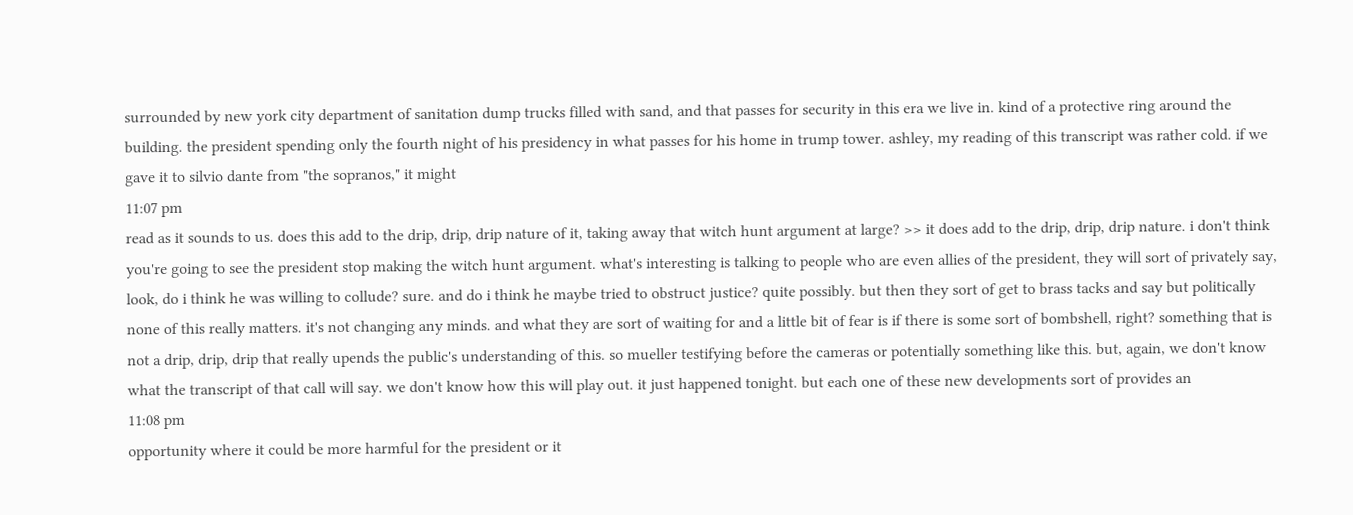surrounded by new york city department of sanitation dump trucks filled with sand, and that passes for security in this era we live in. kind of a protective ring around the building. the president spending only the fourth night of his presidency in what passes for his home in trump tower. ashley, my reading of this transcript was rather cold. if we gave it to silvio dante from "the sopranos," it might
11:07 pm
read as it sounds to us. does this add to the drip, drip, drip nature of it, taking away that witch hunt argument at large? >> it does add to the drip, drip, drip nature. i don't think you're going to see the president stop making the witch hunt argument. what's interesting is talking to people who are even allies of the president, they will sort of privately say, look, do i think he was willing to collude? sure. and do i think he maybe tried to obstruct justice? quite possibly. but then they sort of get to brass tacks and say but politically none of this really matters. it's not changing any minds. and what they are sort of waiting for and a little bit of fear is if there is some sort of bombshell, right? something that is not a drip, drip, drip that really upends the public's understanding of this. so mueller testifying before the cameras or potentially something like this. but, again, we don't know what the transcript of that call will say. we don't know how this will play out. it just happened tonight. but each one of these new developments sort of provides an
11:08 pm
opportunity where it could be more harmful for the president or it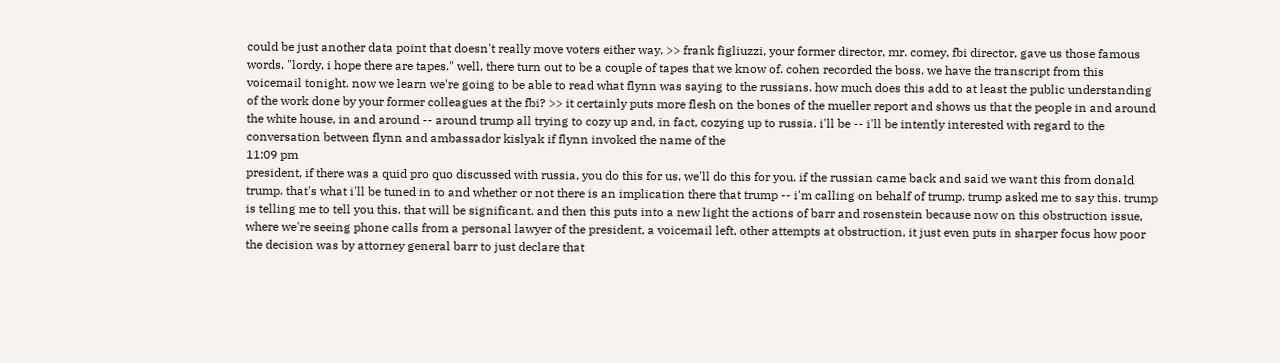could be just another data point that doesn't really move voters either way. >> frank figliuzzi, your former director, mr. comey, fbi director, gave us those famous words, "lordy, i hope there are tapes." well, there turn out to be a couple of tapes that we know of. cohen recorded the boss. we have the transcript from this voicemail tonight. now we learn we're going to be able to read what flynn was saying to the russians. how much does this add to at least the public understanding of the work done by your former colleagues at the fbi? >> it certainly puts more flesh on the bones of the mueller report and shows us that the people in and around the white house, in and around -- around trump all trying to cozy up and, in fact, cozying up to russia. i'll be -- i'll be intently interested with regard to the conversation between flynn and ambassador kislyak if flynn invoked the name of the
11:09 pm
president, if there was a quid pro quo discussed with russia, you do this for us, we'll do this for you. if the russian came back and said we want this from donald trump. that's what i'll be tuned in to and whether or not there is an implication there that trump -- i'm calling on behalf of trump. trump asked me to say this. trump is telling me to tell you this. that will be significant. and then this puts into a new light the actions of barr and rosenstein because now on this obstruction issue, where we're seeing phone calls from a personal lawyer of the president, a voicemail left, other attempts at obstruction, it just even puts in sharper focus how poor the decision was by attorney general barr to just declare that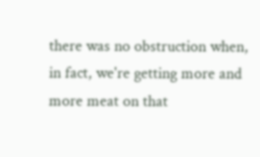there was no obstruction when, in fact, we're getting more and more meat on that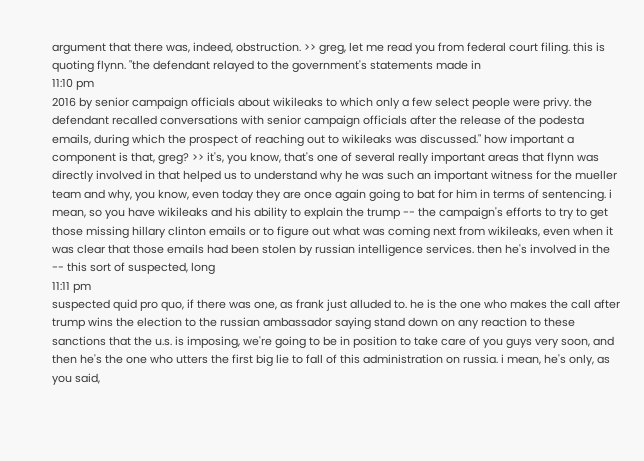argument that there was, indeed, obstruction. >> greg, let me read you from federal court filing. this is quoting flynn. "the defendant relayed to the government's statements made in
11:10 pm
2016 by senior campaign officials about wikileaks to which only a few select people were privy. the defendant recalled conversations with senior campaign officials after the release of the podesta emails, during which the prospect of reaching out to wikileaks was discussed." how important a component is that, greg? >> it's, you know, that's one of several really important areas that flynn was directly involved in that helped us to understand why he was such an important witness for the mueller team and why, you know, even today they are once again going to bat for him in terms of sentencing. i mean, so you have wikileaks and his ability to explain the trump -- the campaign's efforts to try to get those missing hillary clinton emails or to figure out what was coming next from wikileaks, even when it was clear that those emails had been stolen by russian intelligence services. then he's involved in the -- this sort of suspected, long
11:11 pm
suspected quid pro quo, if there was one, as frank just alluded to. he is the one who makes the call after trump wins the election to the russian ambassador saying stand down on any reaction to these sanctions that the u.s. is imposing, we're going to be in position to take care of you guys very soon, and then he's the one who utters the first big lie to fall of this administration on russia. i mean, he's only, as you said,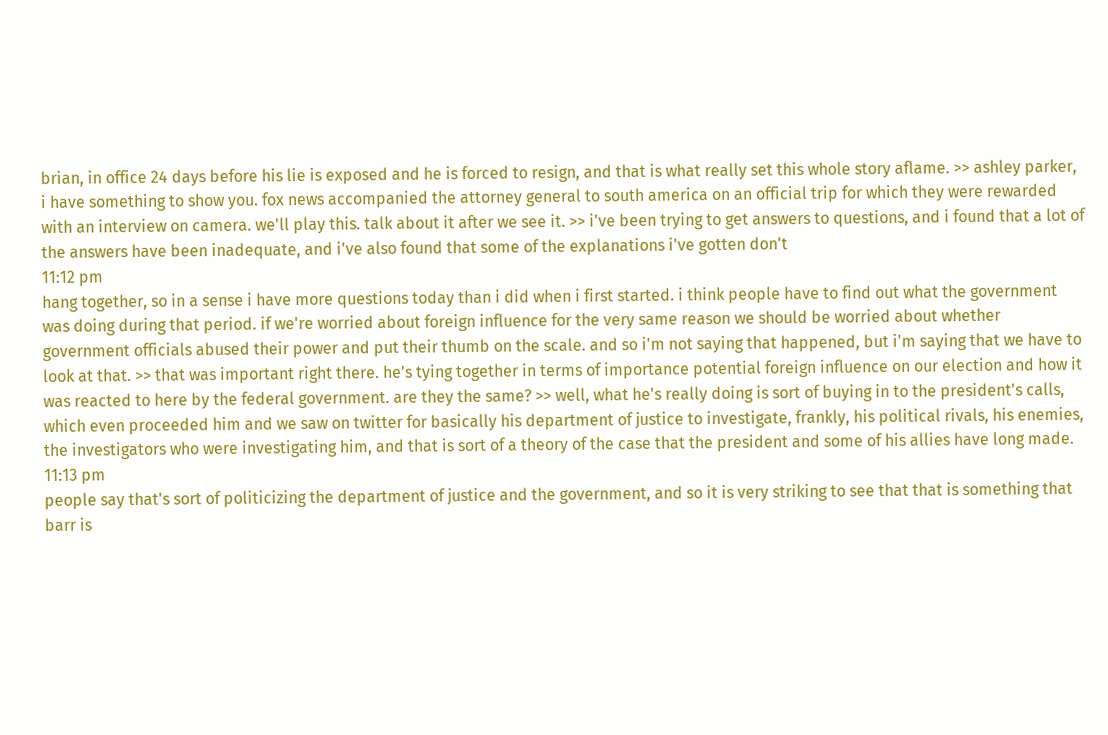brian, in office 24 days before his lie is exposed and he is forced to resign, and that is what really set this whole story aflame. >> ashley parker, i have something to show you. fox news accompanied the attorney general to south america on an official trip for which they were rewarded with an interview on camera. we'll play this. talk about it after we see it. >> i've been trying to get answers to questions, and i found that a lot of the answers have been inadequate, and i've also found that some of the explanations i've gotten don't
11:12 pm
hang together, so in a sense i have more questions today than i did when i first started. i think people have to find out what the government was doing during that period. if we're worried about foreign influence for the very same reason we should be worried about whether government officials abused their power and put their thumb on the scale. and so i'm not saying that happened, but i'm saying that we have to look at that. >> that was important right there. he's tying together in terms of importance potential foreign influence on our election and how it was reacted to here by the federal government. are they the same? >> well, what he's really doing is sort of buying in to the president's calls, which even proceeded him and we saw on twitter for basically his department of justice to investigate, frankly, his political rivals, his enemies, the investigators who were investigating him, and that is sort of a theory of the case that the president and some of his allies have long made.
11:13 pm
people say that's sort of politicizing the department of justice and the government, and so it is very striking to see that that is something that barr is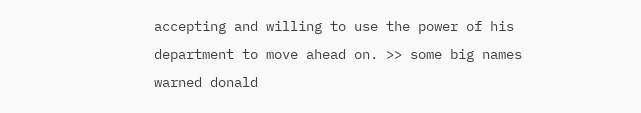accepting and willing to use the power of his department to move ahead on. >> some big names warned donald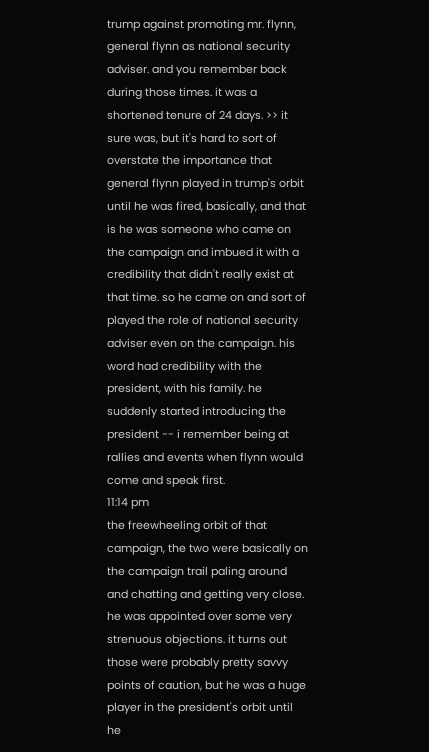trump against promoting mr. flynn, general flynn as national security adviser. and you remember back during those times. it was a shortened tenure of 24 days. >> it sure was, but it's hard to sort of overstate the importance that general flynn played in trump's orbit until he was fired, basically, and that is he was someone who came on the campaign and imbued it with a credibility that didn't really exist at that time. so he came on and sort of played the role of national security adviser even on the campaign. his word had credibility with the president, with his family. he suddenly started introducing the president -- i remember being at rallies and events when flynn would come and speak first.
11:14 pm
the freewheeling orbit of that campaign, the two were basically on the campaign trail paling around and chatting and getting very close. he was appointed over some very strenuous objections. it turns out those were probably pretty savvy points of caution, but he was a huge player in the president's orbit until he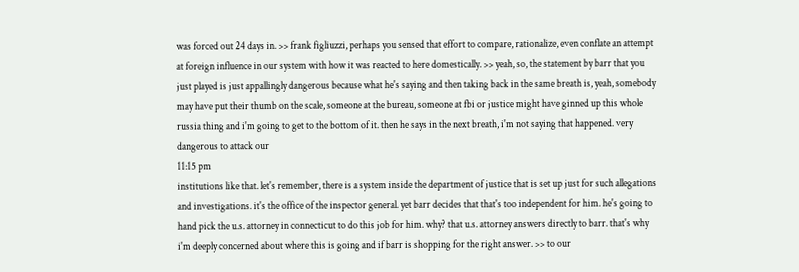was forced out 24 days in. >> frank figliuzzi, perhaps you sensed that effort to compare, rationalize, even conflate an attempt at foreign influence in our system with how it was reacted to here domestically. >> yeah, so, the statement by barr that you just played is just appallingly dangerous because what he's saying and then taking back in the same breath is, yeah, somebody may have put their thumb on the scale, someone at the bureau, someone at fbi or justice might have ginned up this whole russia thing and i'm going to get to the bottom of it. then he says in the next breath, i'm not saying that happened. very dangerous to attack our
11:15 pm
institutions like that. let's remember, there is a system inside the department of justice that is set up just for such allegations and investigations. it's the office of the inspector general. yet barr decides that that's too independent for him. he's going to hand pick the u.s. attorney in connecticut to do this job for him. why? that u.s. attorney answers directly to barr. that's why i'm deeply concerned about where this is going and if barr is shopping for the right answer. >> to our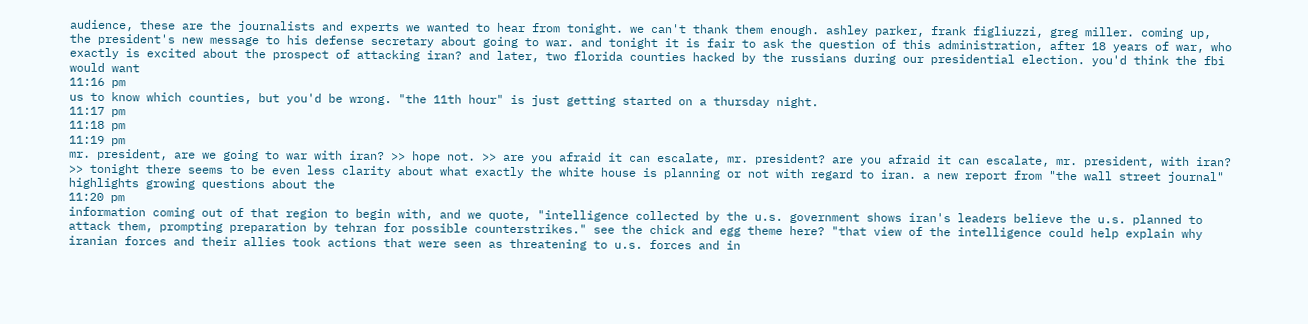audience, these are the journalists and experts we wanted to hear from tonight. we can't thank them enough. ashley parker, frank figliuzzi, greg miller. coming up, the president's new message to his defense secretary about going to war. and tonight it is fair to ask the question of this administration, after 18 years of war, who exactly is excited about the prospect of attacking iran? and later, two florida counties hacked by the russians during our presidential election. you'd think the fbi would want
11:16 pm
us to know which counties, but you'd be wrong. "the 11th hour" is just getting started on a thursday night.
11:17 pm
11:18 pm
11:19 pm
mr. president, are we going to war with iran? >> hope not. >> are you afraid it can escalate, mr. president? are you afraid it can escalate, mr. president, with iran? >> tonight there seems to be even less clarity about what exactly the white house is planning or not with regard to iran. a new report from "the wall street journal" highlights growing questions about the
11:20 pm
information coming out of that region to begin with, and we quote, "intelligence collected by the u.s. government shows iran's leaders believe the u.s. planned to attack them, prompting preparation by tehran for possible counterstrikes." see the chick and egg theme here? "that view of the intelligence could help explain why iranian forces and their allies took actions that were seen as threatening to u.s. forces and in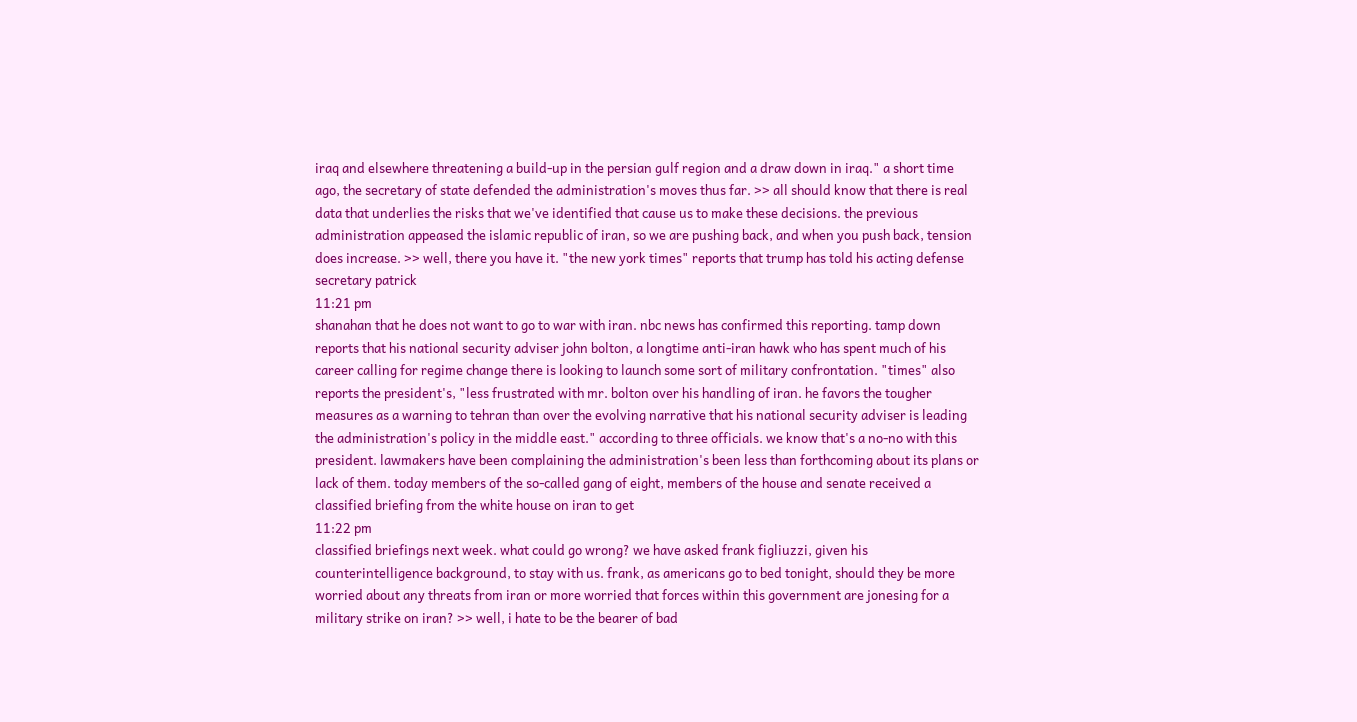iraq and elsewhere threatening a build-up in the persian gulf region and a draw down in iraq." a short time ago, the secretary of state defended the administration's moves thus far. >> all should know that there is real data that underlies the risks that we've identified that cause us to make these decisions. the previous administration appeased the islamic republic of iran, so we are pushing back, and when you push back, tension does increase. >> well, there you have it. "the new york times" reports that trump has told his acting defense secretary patrick
11:21 pm
shanahan that he does not want to go to war with iran. nbc news has confirmed this reporting. tamp down reports that his national security adviser john bolton, a longtime anti-iran hawk who has spent much of his career calling for regime change there is looking to launch some sort of military confrontation. "times" also reports the president's, "less frustrated with mr. bolton over his handling of iran. he favors the tougher measures as a warning to tehran than over the evolving narrative that his national security adviser is leading the administration's policy in the middle east." according to three officials. we know that's a no-no with this president. lawmakers have been complaining the administration's been less than forthcoming about its plans or lack of them. today members of the so-called gang of eight, members of the house and senate received a classified briefing from the white house on iran to get
11:22 pm
classified briefings next week. what could go wrong? we have asked frank figliuzzi, given his counterintelligence background, to stay with us. frank, as americans go to bed tonight, should they be more worried about any threats from iran or more worried that forces within this government are jonesing for a military strike on iran? >> well, i hate to be the bearer of bad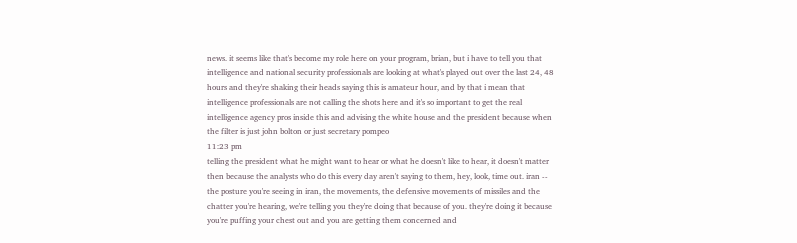news. it seems like that's become my role here on your program, brian, but i have to tell you that intelligence and national security professionals are looking at what's played out over the last 24, 48 hours and they're shaking their heads saying this is amateur hour, and by that i mean that intelligence professionals are not calling the shots here and it's so important to get the real intelligence agency pros inside this and advising the white house and the president because when the filter is just john bolton or just secretary pompeo
11:23 pm
telling the president what he might want to hear or what he doesn't like to hear, it doesn't matter then because the analysts who do this every day aren't saying to them, hey, look, time out. iran -- the posture you're seeing in iran, the movements, the defensive movements of missiles and the chatter you're hearing, we're telling you they're doing that because of you. they're doing it because you're puffing your chest out and you are getting them concerned and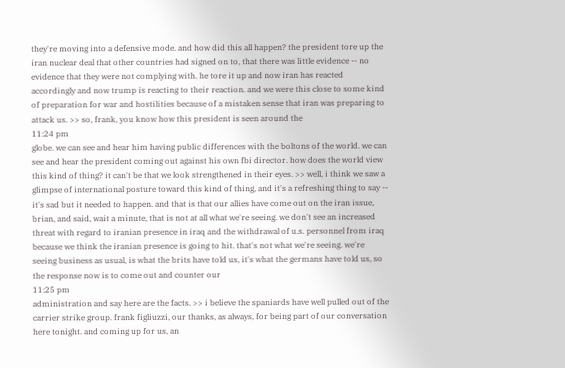they're moving into a defensive mode. and how did this all happen? the president tore up the iran nuclear deal that other countries had signed on to, that there was little evidence -- no evidence that they were not complying with. he tore it up and now iran has reacted accordingly and now trump is reacting to their reaction. and we were this close to some kind of preparation for war and hostilities because of a mistaken sense that iran was preparing to attack us. >> so, frank, you know how this president is seen around the
11:24 pm
globe. we can see and hear him having public differences with the boltons of the world. we can see and hear the president coming out against his own fbi director. how does the world view this kind of thing? it can't be that we look strengthened in their eyes. >> well, i think we saw a glimpse of international posture toward this kind of thing, and it's a refreshing thing to say -- it's sad but it needed to happen. and that is that our allies have come out on the iran issue, brian, and said, wait a minute, that is not at all what we're seeing. we don't see an increased threat with regard to iranian presence in iraq and the withdrawal of u.s. personnel from iraq because we think the iranian presence is going to hit. that's not what we're seeing. we're seeing business as usual, is what the brits have told us, it's what the germans have told us, so the response now is to come out and counter our
11:25 pm
administration and say here are the facts. >> i believe the spaniards have well pulled out of the carrier strike group. frank figliuzzi, our thanks, as always, for being part of our conversation here tonight. and coming up for us, an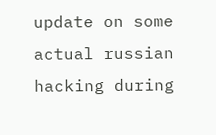update on some actual russian hacking during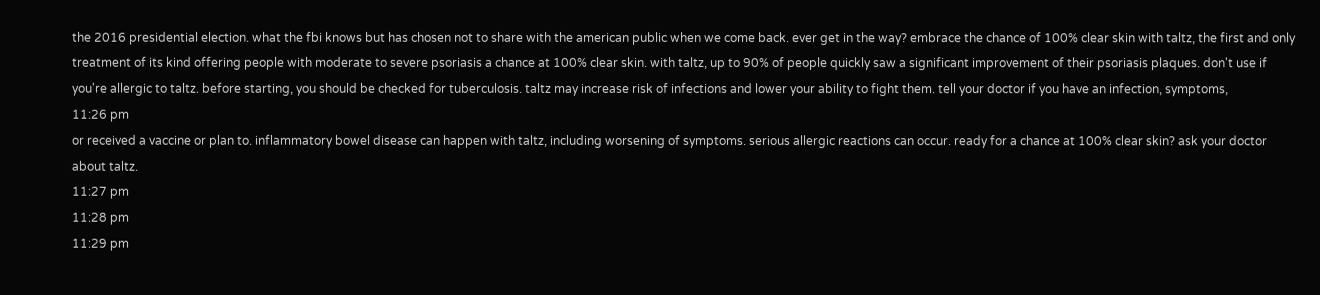the 2016 presidential election. what the fbi knows but has chosen not to share with the american public when we come back. ever get in the way? embrace the chance of 100% clear skin with taltz, the first and only treatment of its kind offering people with moderate to severe psoriasis a chance at 100% clear skin. with taltz, up to 90% of people quickly saw a significant improvement of their psoriasis plaques. don't use if you're allergic to taltz. before starting, you should be checked for tuberculosis. taltz may increase risk of infections and lower your ability to fight them. tell your doctor if you have an infection, symptoms,
11:26 pm
or received a vaccine or plan to. inflammatory bowel disease can happen with taltz, including worsening of symptoms. serious allergic reactions can occur. ready for a chance at 100% clear skin? ask your doctor about taltz.
11:27 pm
11:28 pm
11:29 pm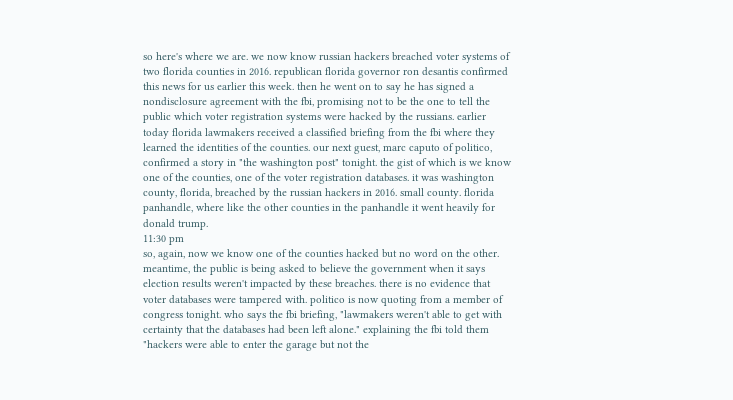so here's where we are. we now know russian hackers breached voter systems of two florida counties in 2016. republican florida governor ron desantis confirmed this news for us earlier this week. then he went on to say he has signed a nondisclosure agreement with the fbi, promising not to be the one to tell the public which voter registration systems were hacked by the russians. earlier today florida lawmakers received a classified briefing from the fbi where they learned the identities of the counties. our next guest, marc caputo of politico, confirmed a story in "the washington post" tonight. the gist of which is we know one of the counties, one of the voter registration databases. it was washington county, florida, breached by the russian hackers in 2016. small county. florida panhandle, where like the other counties in the panhandle it went heavily for donald trump.
11:30 pm
so, again, now we know one of the counties hacked but no word on the other. meantime, the public is being asked to believe the government when it says election results weren't impacted by these breaches. there is no evidence that voter databases were tampered with. politico is now quoting from a member of congress tonight. who says the fbi briefing, "lawmakers weren't able to get with certainty that the databases had been left alone." explaining the fbi told them "hackers were able to enter the garage but not the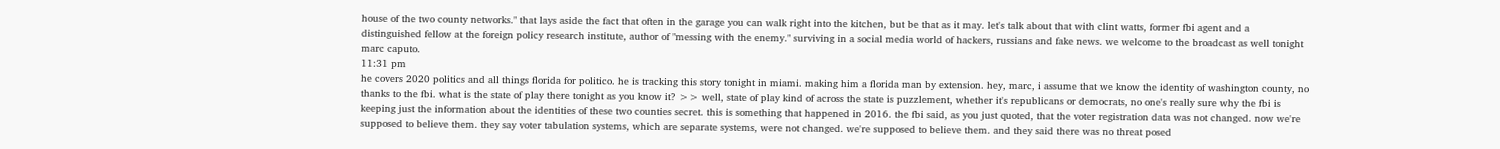house of the two county networks." that lays aside the fact that often in the garage you can walk right into the kitchen, but be that as it may. let's talk about that with clint watts, former fbi agent and a distinguished fellow at the foreign policy research institute, author of "messing with the enemy." surviving in a social media world of hackers, russians and fake news. we welcome to the broadcast as well tonight marc caputo.
11:31 pm
he covers 2020 politics and all things florida for politico. he is tracking this story tonight in miami. making him a florida man by extension. hey, marc, i assume that we know the identity of washington county, no thanks to the fbi. what is the state of play there tonight as you know it? >> well, state of play kind of across the state is puzzlement, whether it's republicans or democrats, no one's really sure why the fbi is keeping just the information about the identities of these two counties secret. this is something that happened in 2016. the fbi said, as you just quoted, that the voter registration data was not changed. now we're supposed to believe them. they say voter tabulation systems, which are separate systems, were not changed. we're supposed to believe them. and they said there was no threat posed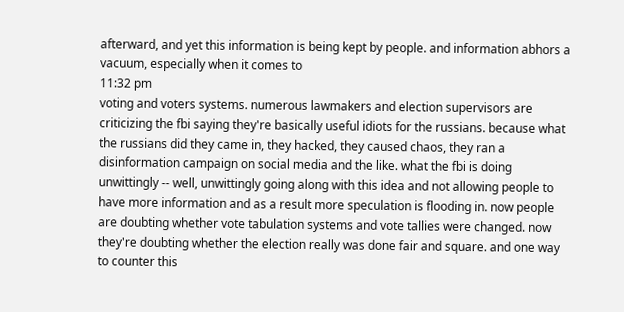afterward, and yet this information is being kept by people. and information abhors a vacuum, especially when it comes to
11:32 pm
voting and voters systems. numerous lawmakers and election supervisors are criticizing the fbi saying they're basically useful idiots for the russians. because what the russians did they came in, they hacked, they caused chaos, they ran a disinformation campaign on social media and the like. what the fbi is doing unwittingly -- well, unwittingly going along with this idea and not allowing people to have more information and as a result more speculation is flooding in. now people are doubting whether vote tabulation systems and vote tallies were changed. now they're doubting whether the election really was done fair and square. and one way to counter this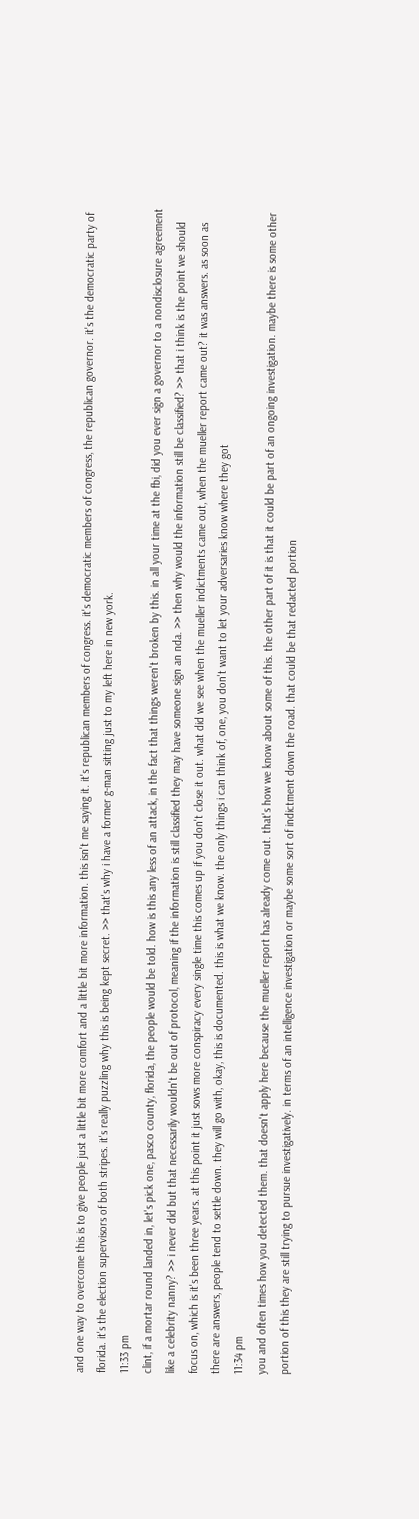and one way to overcome this is to give people just a little bit more comfort and a little bit more information. this isn't me saying it. it's republican members of congress. it's democratic members of congress, the republican governor. it's the democratic party of florida. it's the election supervisors of both stripes. it's really puzzling why this is being kept secret. >> that's why i have a former g-man sitting just to my left here in new york.
11:33 pm
clint, if a mortar round landed in, let's pick one, pasco county, florida, the people would be told. how is this any less of an attack, in the fact that things weren't broken by this. in all your time at the fbi, did you ever sign a governor to a nondisclosure agreement like a celebrity nanny? >> i never did but that necessarily wouldn't be out of protocol, meaning if the information is still classified they may have someone sign an nda. >> then why would the information still be classified? >> that i think is the point we should focus on, which is it's been three years. at this point it just sows more conspiracy every single time this comes up if you don't close it out. what did we see when the mueller indictments came out, when the mueller report came out? it was answers. as soon as there are answers, people tend to settle down. they will go with, okay, this is documented. this is what we know. the only things i can think of, one, you don't want to let your adversaries know where they got
11:34 pm
you and often times how you detected them. that doesn't apply here because the mueller report has already come out. that's how we know about some of this. the other part of it is that it could be part of an ongoing investigation. maybe there is some other portion of this they are still trying to pursue investigatively. in terms of an intelligence investigation or maybe some sort of indictment down the road. that could be that redacted portion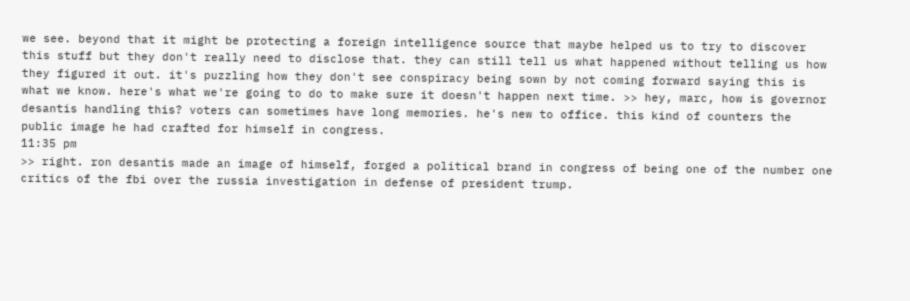we see. beyond that it might be protecting a foreign intelligence source that maybe helped us to try to discover this stuff but they don't really need to disclose that. they can still tell us what happened without telling us how they figured it out. it's puzzling how they don't see conspiracy being sown by not coming forward saying this is what we know. here's what we're going to do to make sure it doesn't happen next time. >> hey, marc, how is governor desantis handling this? voters can sometimes have long memories. he's new to office. this kind of counters the public image he had crafted for himself in congress.
11:35 pm
>> right. ron desantis made an image of himself, forged a political brand in congress of being one of the number one critics of the fbi over the russia investigation in defense of president trump.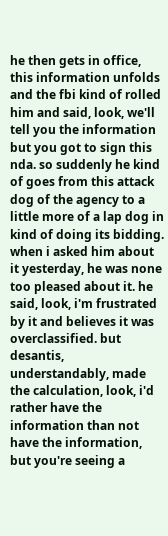he then gets in office, this information unfolds and the fbi kind of rolled him and said, look, we'll tell you the information but you got to sign this nda. so suddenly he kind of goes from this attack dog of the agency to a little more of a lap dog in kind of doing its bidding. when i asked him about it yesterday, he was none too pleased about it. he said, look, i'm frustrated by it and believes it was overclassified. but desantis, understandably, made the calculation, look, i'd rather have the information than not have the information, but you're seeing a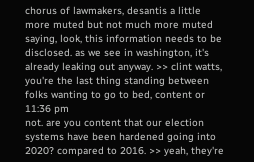chorus of lawmakers, desantis a little more muted but not much more muted saying, look, this information needs to be disclosed. as we see in washington, it's already leaking out anyway. >> clint watts, you're the last thing standing between folks wanting to go to bed, content or
11:36 pm
not. are you content that our election systems have been hardened going into 2020? compared to 2016. >> yeah, they're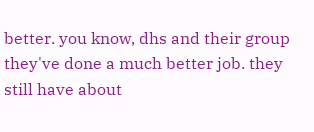better. you know, dhs and their group they've done a much better job. they still have about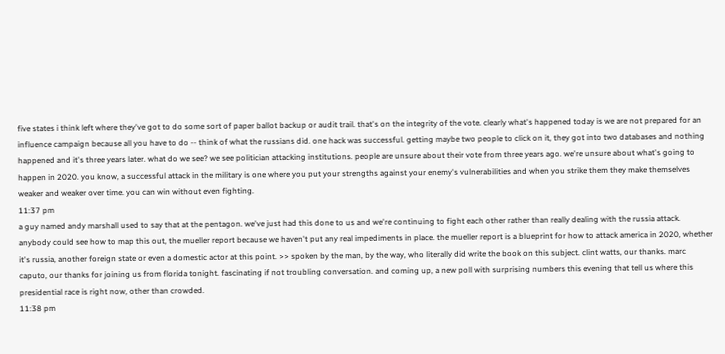five states i think left where they've got to do some sort of paper ballot backup or audit trail. that's on the integrity of the vote. clearly what's happened today is we are not prepared for an influence campaign because all you have to do -- think of what the russians did. one hack was successful. getting maybe two people to click on it, they got into two databases and nothing happened and it's three years later. what do we see? we see politician attacking institutions. people are unsure about their vote from three years ago. we're unsure about what's going to happen in 2020. you know, a successful attack in the military is one where you put your strengths against your enemy's vulnerabilities and when you strike them they make themselves weaker and weaker over time. you can win without even fighting.
11:37 pm
a guy named andy marshall used to say that at the pentagon. we've just had this done to us and we're continuing to fight each other rather than really dealing with the russia attack. anybody could see how to map this out, the mueller report because we haven't put any real impediments in place. the mueller report is a blueprint for how to attack america in 2020, whether it's russia, another foreign state or even a domestic actor at this point. >> spoken by the man, by the way, who literally did write the book on this subject. clint watts, our thanks. marc caputo, our thanks for joining us from florida tonight. fascinating if not troubling conversation. and coming up, a new poll with surprising numbers this evening that tell us where this presidential race is right now, other than crowded.
11:38 pm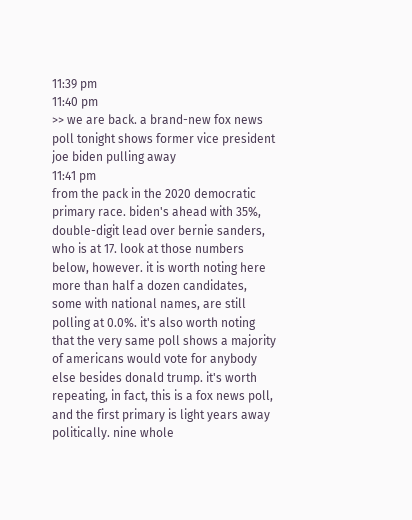11:39 pm
11:40 pm
>> we are back. a brand-new fox news poll tonight shows former vice president joe biden pulling away
11:41 pm
from the pack in the 2020 democratic primary race. biden's ahead with 35%, double-digit lead over bernie sanders, who is at 17. look at those numbers below, however. it is worth noting here more than half a dozen candidates, some with national names, are still polling at 0.0%. it's also worth noting that the very same poll shows a majority of americans would vote for anybody else besides donald trump. it's worth repeating, in fact, this is a fox news poll, and the first primary is light years away politically. nine whole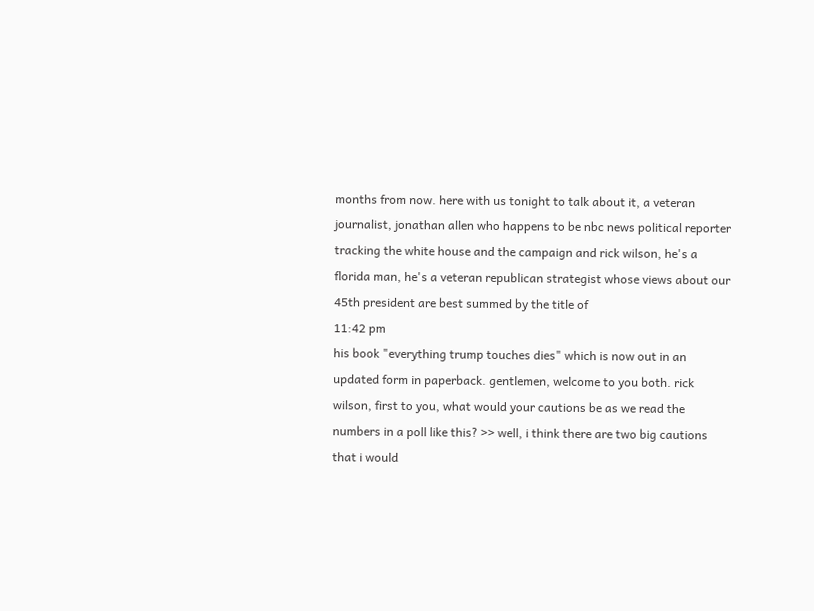months from now. here with us tonight to talk about it, a veteran journalist, jonathan allen who happens to be nbc news political reporter tracking the white house and the campaign and rick wilson, he's a florida man, he's a veteran republican strategist whose views about our 45th president are best summed by the title of
11:42 pm
his book "everything trump touches dies" which is now out in an updated form in paperback. gentlemen, welcome to you both. rick wilson, first to you, what would your cautions be as we read the numbers in a poll like this? >> well, i think there are two big cautions that i would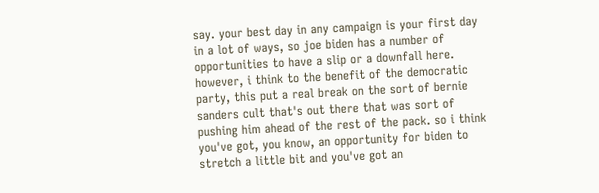say. your best day in any campaign is your first day in a lot of ways, so joe biden has a number of opportunities to have a slip or a downfall here. however, i think to the benefit of the democratic party, this put a real break on the sort of bernie sanders cult that's out there that was sort of pushing him ahead of the rest of the pack. so i think you've got, you know, an opportunity for biden to stretch a little bit and you've got an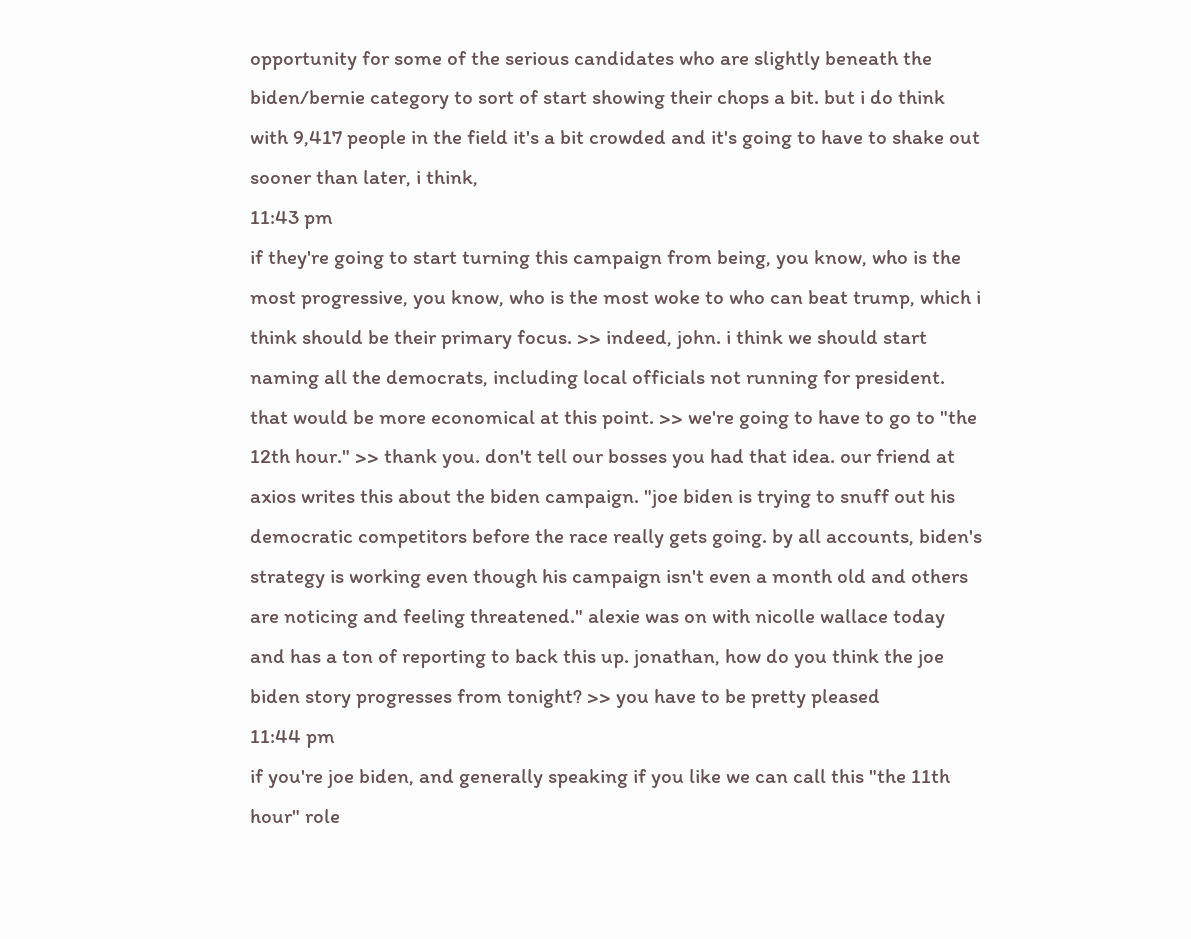opportunity for some of the serious candidates who are slightly beneath the biden/bernie category to sort of start showing their chops a bit. but i do think with 9,417 people in the field it's a bit crowded and it's going to have to shake out sooner than later, i think,
11:43 pm
if they're going to start turning this campaign from being, you know, who is the most progressive, you know, who is the most woke to who can beat trump, which i think should be their primary focus. >> indeed, john. i think we should start naming all the democrats, including local officials not running for president. that would be more economical at this point. >> we're going to have to go to "the 12th hour." >> thank you. don't tell our bosses you had that idea. our friend at axios writes this about the biden campaign. "joe biden is trying to snuff out his democratic competitors before the race really gets going. by all accounts, biden's strategy is working even though his campaign isn't even a month old and others are noticing and feeling threatened." alexie was on with nicolle wallace today and has a ton of reporting to back this up. jonathan, how do you think the joe biden story progresses from tonight? >> you have to be pretty pleased
11:44 pm
if you're joe biden, and generally speaking if you like we can call this "the 11th hour" role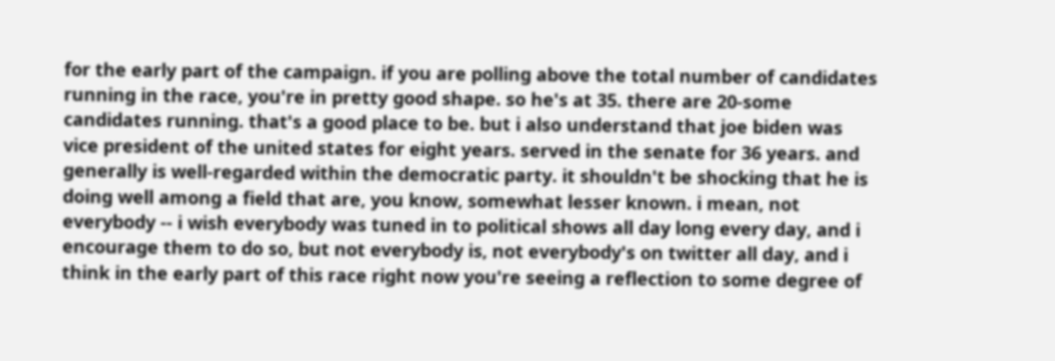for the early part of the campaign. if you are polling above the total number of candidates running in the race, you're in pretty good shape. so he's at 35. there are 20-some candidates running. that's a good place to be. but i also understand that joe biden was vice president of the united states for eight years. served in the senate for 36 years. and generally is well-regarded within the democratic party. it shouldn't be shocking that he is doing well among a field that are, you know, somewhat lesser known. i mean, not everybody -- i wish everybody was tuned in to political shows all day long every day, and i encourage them to do so, but not everybody is, not everybody's on twitter all day, and i think in the early part of this race right now you're seeing a reflection to some degree of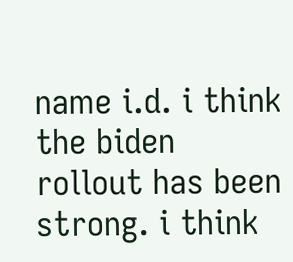name i.d. i think the biden rollout has been strong. i think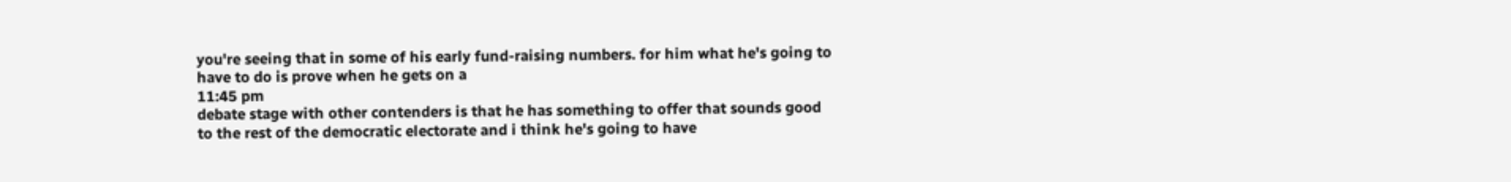you're seeing that in some of his early fund-raising numbers. for him what he's going to have to do is prove when he gets on a
11:45 pm
debate stage with other contenders is that he has something to offer that sounds good to the rest of the democratic electorate and i think he's going to have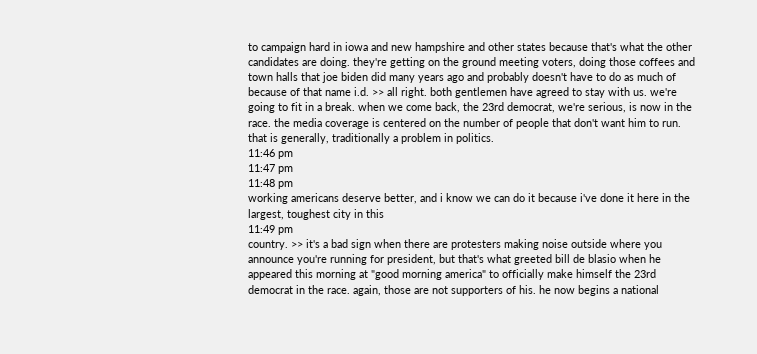to campaign hard in iowa and new hampshire and other states because that's what the other candidates are doing. they're getting on the ground meeting voters, doing those coffees and town halls that joe biden did many years ago and probably doesn't have to do as much of because of that name i.d. >> all right. both gentlemen have agreed to stay with us. we're going to fit in a break. when we come back, the 23rd democrat, we're serious, is now in the race. the media coverage is centered on the number of people that don't want him to run. that is generally, traditionally a problem in politics.
11:46 pm
11:47 pm
11:48 pm
working americans deserve better, and i know we can do it because i've done it here in the largest, toughest city in this
11:49 pm
country. >> it's a bad sign when there are protesters making noise outside where you announce you're running for president, but that's what greeted bill de blasio when he appeared this morning at "good morning america" to officially make himself the 23rd democrat in the race. again, those are not supporters of his. he now begins a national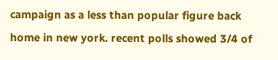campaign as a less than popular figure back home in new york. recent polls showed 3/4 of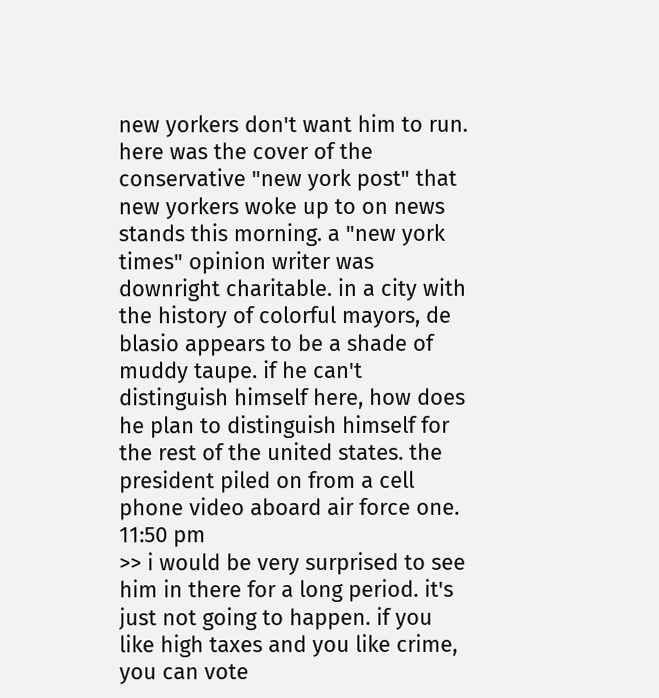new yorkers don't want him to run. here was the cover of the conservative "new york post" that new yorkers woke up to on news stands this morning. a "new york times" opinion writer was downright charitable. in a city with the history of colorful mayors, de blasio appears to be a shade of muddy taupe. if he can't distinguish himself here, how does he plan to distinguish himself for the rest of the united states. the president piled on from a cell phone video aboard air force one.
11:50 pm
>> i would be very surprised to see him in there for a long period. it's just not going to happen. if you like high taxes and you like crime, you can vote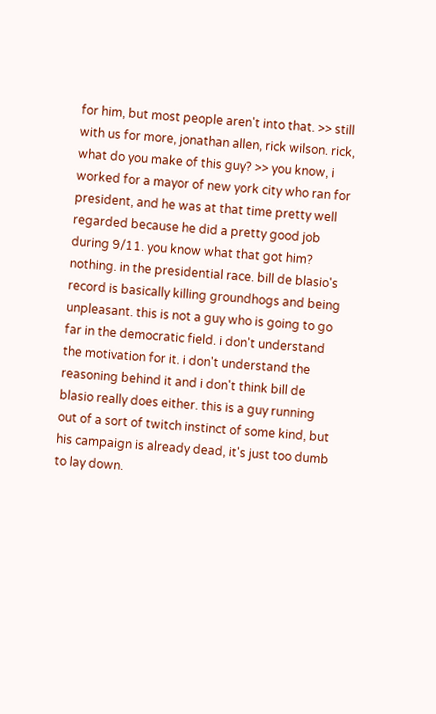for him, but most people aren't into that. >> still with us for more, jonathan allen, rick wilson. rick, what do you make of this guy? >> you know, i worked for a mayor of new york city who ran for president, and he was at that time pretty well regarded because he did a pretty good job during 9/11. you know what that got him? nothing. in the presidential race. bill de blasio's record is basically killing groundhogs and being unpleasant. this is not a guy who is going to go far in the democratic field. i don't understand the motivation for it. i don't understand the reasoning behind it and i don't think bill de blasio really does either. this is a guy running out of a sort of twitch instinct of some kind, but his campaign is already dead, it's just too dumb to lay down.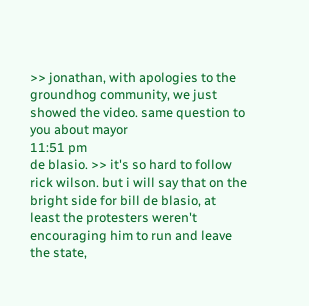>> jonathan, with apologies to the groundhog community, we just showed the video. same question to you about mayor
11:51 pm
de blasio. >> it's so hard to follow rick wilson. but i will say that on the bright side for bill de blasio, at least the protesters weren't encouraging him to run and leave the state,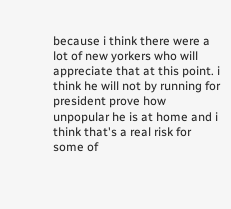because i think there were a lot of new yorkers who will appreciate that at this point. i think he will not by running for president prove how unpopular he is at home and i think that's a real risk for some of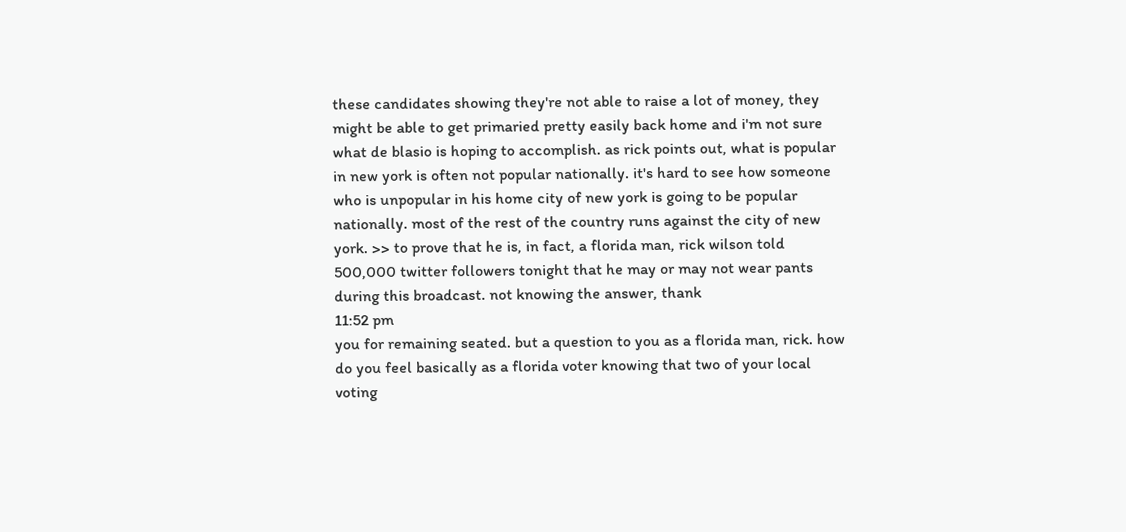these candidates showing they're not able to raise a lot of money, they might be able to get primaried pretty easily back home and i'm not sure what de blasio is hoping to accomplish. as rick points out, what is popular in new york is often not popular nationally. it's hard to see how someone who is unpopular in his home city of new york is going to be popular nationally. most of the rest of the country runs against the city of new york. >> to prove that he is, in fact, a florida man, rick wilson told 500,000 twitter followers tonight that he may or may not wear pants during this broadcast. not knowing the answer, thank
11:52 pm
you for remaining seated. but a question to you as a florida man, rick. how do you feel basically as a florida voter knowing that two of your local voting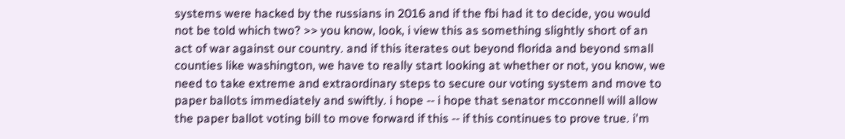systems were hacked by the russians in 2016 and if the fbi had it to decide, you would not be told which two? >> you know, look, i view this as something slightly short of an act of war against our country. and if this iterates out beyond florida and beyond small counties like washington, we have to really start looking at whether or not, you know, we need to take extreme and extraordinary steps to secure our voting system and move to paper ballots immediately and swiftly. i hope -- i hope that senator mcconnell will allow the paper ballot voting bill to move forward if this -- if this continues to prove true. i'm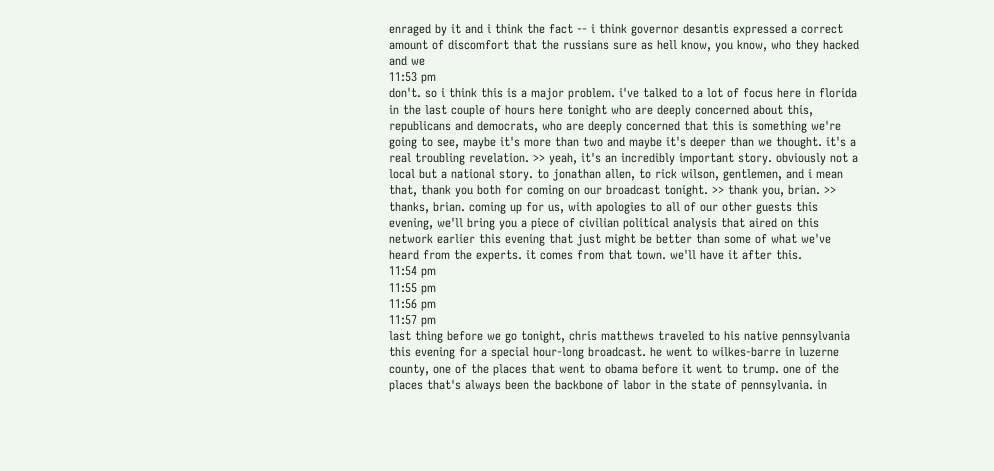enraged by it and i think the fact -- i think governor desantis expressed a correct amount of discomfort that the russians sure as hell know, you know, who they hacked and we
11:53 pm
don't. so i think this is a major problem. i've talked to a lot of focus here in florida in the last couple of hours here tonight who are deeply concerned about this, republicans and democrats, who are deeply concerned that this is something we're going to see, maybe it's more than two and maybe it's deeper than we thought. it's a real troubling revelation. >> yeah, it's an incredibly important story. obviously not a local but a national story. to jonathan allen, to rick wilson, gentlemen, and i mean that, thank you both for coming on our broadcast tonight. >> thank you, brian. >> thanks, brian. coming up for us, with apologies to all of our other guests this evening, we'll bring you a piece of civilian political analysis that aired on this network earlier this evening that just might be better than some of what we've heard from the experts. it comes from that town. we'll have it after this.
11:54 pm
11:55 pm
11:56 pm
11:57 pm
last thing before we go tonight, chris matthews traveled to his native pennsylvania this evening for a special hour-long broadcast. he went to wilkes-barre in luzerne county, one of the places that went to obama before it went to trump. one of the places that's always been the backbone of labor in the state of pennsylvania. in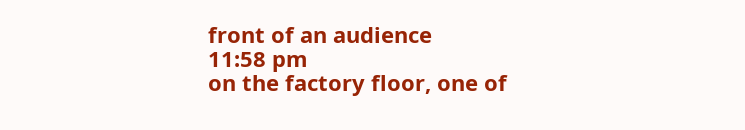front of an audience
11:58 pm
on the factory floor, one of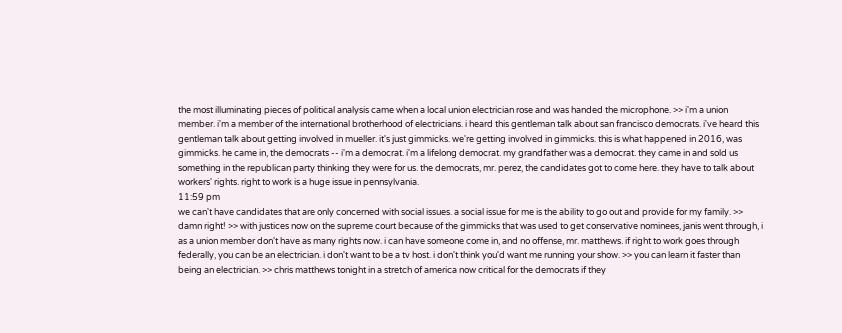the most illuminating pieces of political analysis came when a local union electrician rose and was handed the microphone. >> i'm a union member. i'm a member of the international brotherhood of electricians. i heard this gentleman talk about san francisco democrats. i've heard this gentleman talk about getting involved in mueller. it's just gimmicks. we're getting involved in gimmicks. this is what happened in 2016, was gimmicks. he came in, the democrats -- i'm a democrat. i'm a lifelong democrat. my grandfather was a democrat. they came in and sold us something in the republican party thinking they were for us. the democrats, mr. perez, the candidates got to come here. they have to talk about workers' rights. right to work is a huge issue in pennsylvania.
11:59 pm
we can't have candidates that are only concerned with social issues. a social issue for me is the ability to go out and provide for my family. >> damn right! >> with justices now on the supreme court because of the gimmicks that was used to get conservative nominees, janis went through, i as a union member don't have as many rights now. i can have someone come in, and no offense, mr. matthews. if right to work goes through federally, you can be an electrician. i don't want to be a tv host. i don't think you'd want me running your show. >> you can learn it faster than being an electrician. >> chris matthews tonight in a stretch of america now critical for the democrats if they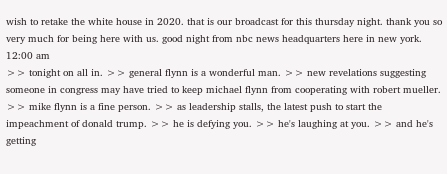wish to retake the white house in 2020. that is our broadcast for this thursday night. thank you so very much for being here with us. good night from nbc news headquarters here in new york.
12:00 am
>> tonight on all in. >> general flynn is a wonderful man. >> new revelations suggesting someone in congress may have tried to keep michael flynn from cooperating with robert mueller. >> mike flynn is a fine person. >> as leadership stalls, the latest push to start the impeachment of donald trump. >> he is defying you. >> he's laughing at you. >> and he's getting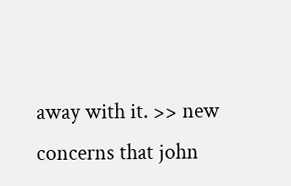away with it. >> new concerns that john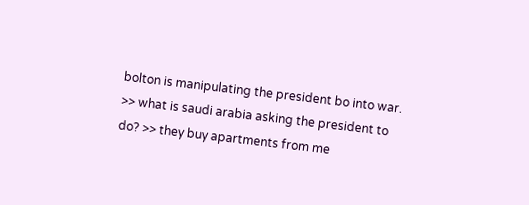bolton is manipulating the president bo into war. >> what is saudi arabia asking the president to do? >> they buy apartments from me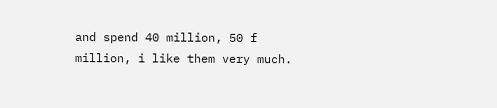and spend 40 million, 50 f million, i like them very much.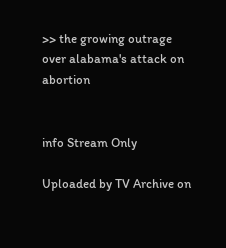>> the growing outrage over alabama's attack on abortion


info Stream Only

Uploaded by TV Archive on